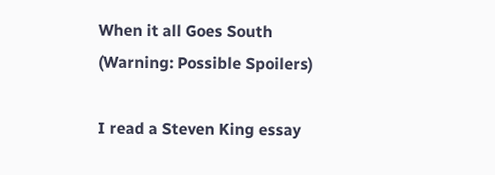When it all Goes South (Warning: Possible Spoilers)

I read a Steven King essay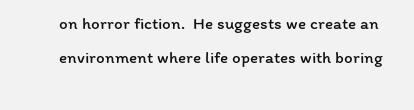on horror fiction.  He suggests we create an environment where life operates with boring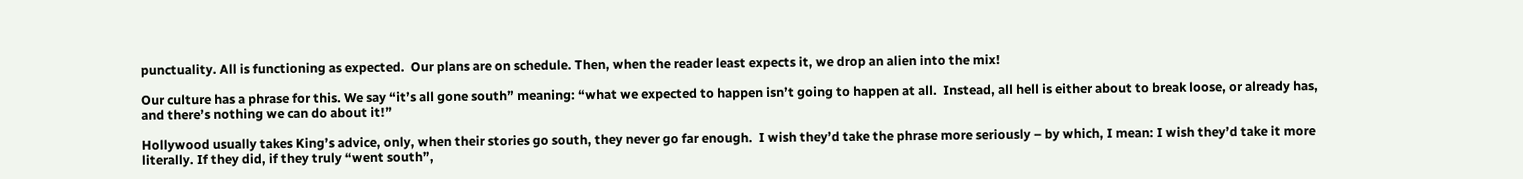punctuality. All is functioning as expected.  Our plans are on schedule. Then, when the reader least expects it, we drop an alien into the mix!

Our culture has a phrase for this. We say “it’s all gone south” meaning: “what we expected to happen isn’t going to happen at all.  Instead, all hell is either about to break loose, or already has, and there’s nothing we can do about it!”

Hollywood usually takes King’s advice, only, when their stories go south, they never go far enough.  I wish they’d take the phrase more seriously – by which, I mean: I wish they’d take it more literally. If they did, if they truly “went south”,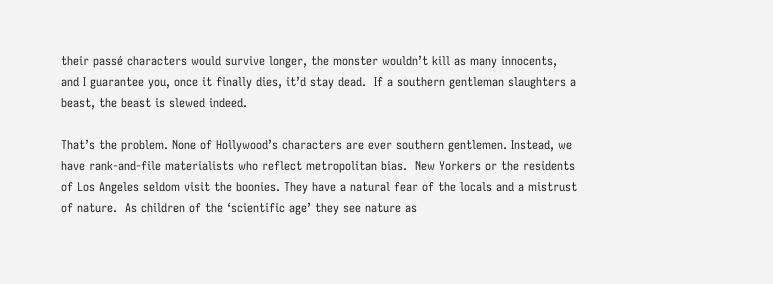their passé characters would survive longer, the monster wouldn’t kill as many innocents, and I guarantee you, once it finally dies, it’d stay dead.  If a southern gentleman slaughters a beast, the beast is slewed indeed.

That’s the problem. None of Hollywood’s characters are ever southern gentlemen. Instead, we have rank-and-file materialists who reflect metropolitan bias.  New Yorkers or the residents of Los Angeles seldom visit the boonies. They have a natural fear of the locals and a mistrust of nature.  As children of the ‘scientific age’ they see nature as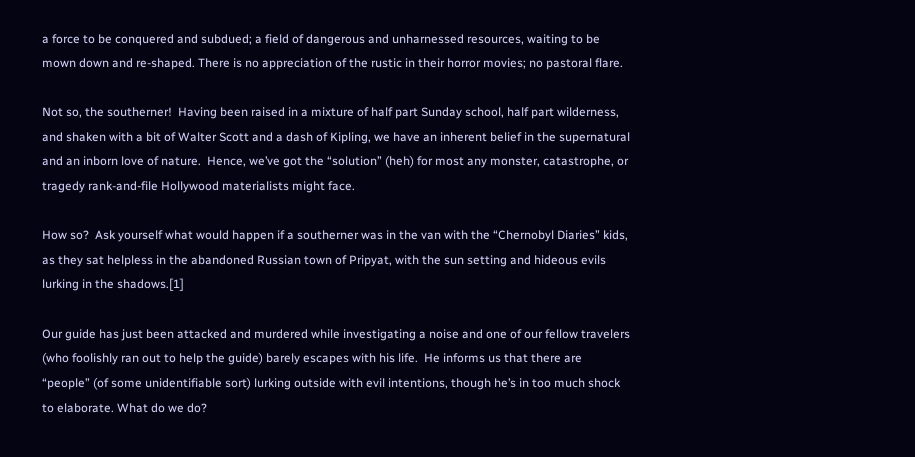a force to be conquered and subdued; a field of dangerous and unharnessed resources, waiting to be mown down and re-shaped. There is no appreciation of the rustic in their horror movies; no pastoral flare.

Not so, the southerner!  Having been raised in a mixture of half part Sunday school, half part wilderness, and shaken with a bit of Walter Scott and a dash of Kipling, we have an inherent belief in the supernatural and an inborn love of nature.  Hence, we’ve got the “solution” (heh) for most any monster, catastrophe, or tragedy rank-and-file Hollywood materialists might face.

How so?  Ask yourself what would happen if a southerner was in the van with the “Chernobyl Diaries” kids, as they sat helpless in the abandoned Russian town of Pripyat, with the sun setting and hideous evils lurking in the shadows.[1]

Our guide has just been attacked and murdered while investigating a noise and one of our fellow travelers (who foolishly ran out to help the guide) barely escapes with his life.  He informs us that there are “people” (of some unidentifiable sort) lurking outside with evil intentions, though he’s in too much shock to elaborate. What do we do?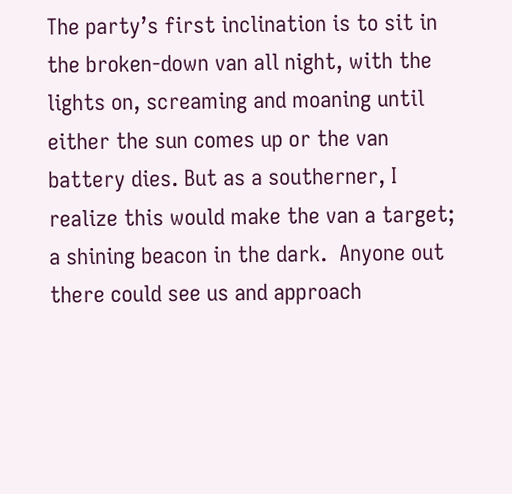The party’s first inclination is to sit in the broken-down van all night, with the lights on, screaming and moaning until either the sun comes up or the van battery dies. But as a southerner, I realize this would make the van a target; a shining beacon in the dark.  Anyone out there could see us and approach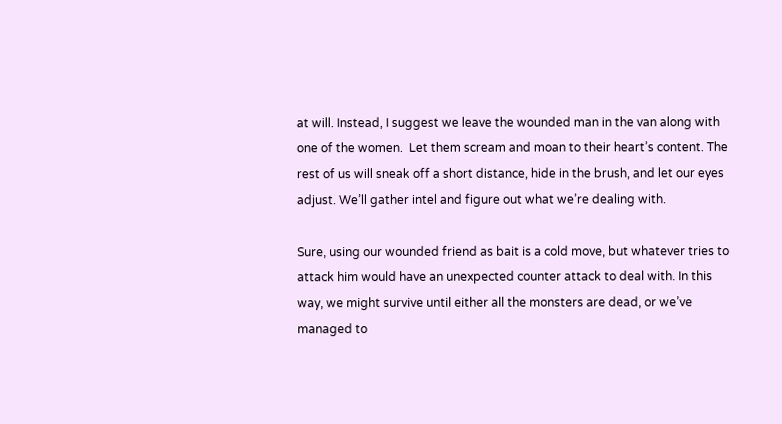at will. Instead, I suggest we leave the wounded man in the van along with one of the women.  Let them scream and moan to their heart’s content. The rest of us will sneak off a short distance, hide in the brush, and let our eyes adjust. We’ll gather intel and figure out what we’re dealing with.

Sure, using our wounded friend as bait is a cold move, but whatever tries to attack him would have an unexpected counter attack to deal with. In this way, we might survive until either all the monsters are dead, or we’ve managed to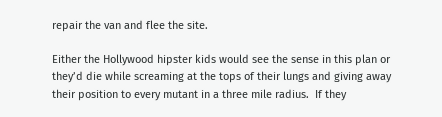repair the van and flee the site.

Either the Hollywood hipster kids would see the sense in this plan or they’d die while screaming at the tops of their lungs and giving away their position to every mutant in a three mile radius.  If they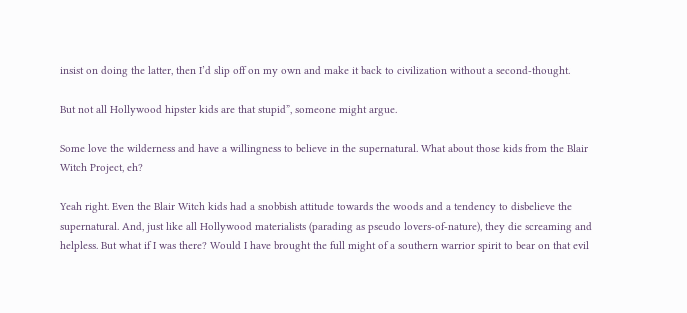insist on doing the latter, then I’d slip off on my own and make it back to civilization without a second-thought.

But not all Hollywood hipster kids are that stupid”, someone might argue.

Some love the wilderness and have a willingness to believe in the supernatural. What about those kids from the Blair Witch Project, eh?

Yeah right. Even the Blair Witch kids had a snobbish attitude towards the woods and a tendency to disbelieve the supernatural. And, just like all Hollywood materialists (parading as pseudo lovers-of-nature), they die screaming and helpless. But what if I was there? Would I have brought the full might of a southern warrior spirit to bear on that evil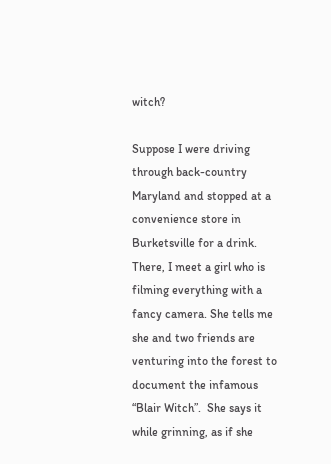witch?

Suppose I were driving through back-country Maryland and stopped at a convenience store in Burketsville for a drink. There, I meet a girl who is filming everything with a fancy camera. She tells me she and two friends are venturing into the forest to document the infamous “Blair Witch”.  She says it while grinning, as if she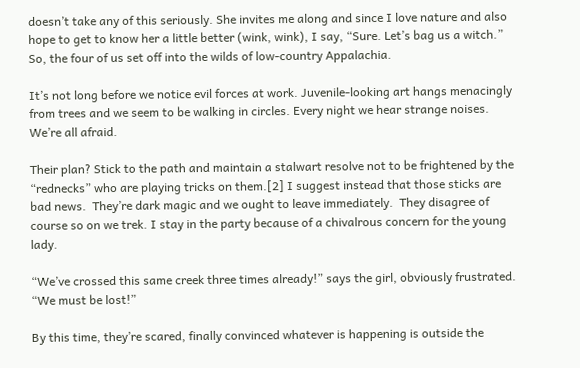doesn’t take any of this seriously. She invites me along and since I love nature and also hope to get to know her a little better (wink, wink), I say, “Sure. Let’s bag us a witch.” So, the four of us set off into the wilds of low-country Appalachia.

It’s not long before we notice evil forces at work. Juvenile-looking art hangs menacingly from trees and we seem to be walking in circles. Every night we hear strange noises.  We’re all afraid.

Their plan? Stick to the path and maintain a stalwart resolve not to be frightened by the “rednecks” who are playing tricks on them.[2] I suggest instead that those sticks are bad news.  They’re dark magic and we ought to leave immediately.  They disagree of course so on we trek. I stay in the party because of a chivalrous concern for the young lady.

“We’ve crossed this same creek three times already!” says the girl, obviously frustrated. “We must be lost!”

By this time, they’re scared, finally convinced whatever is happening is outside the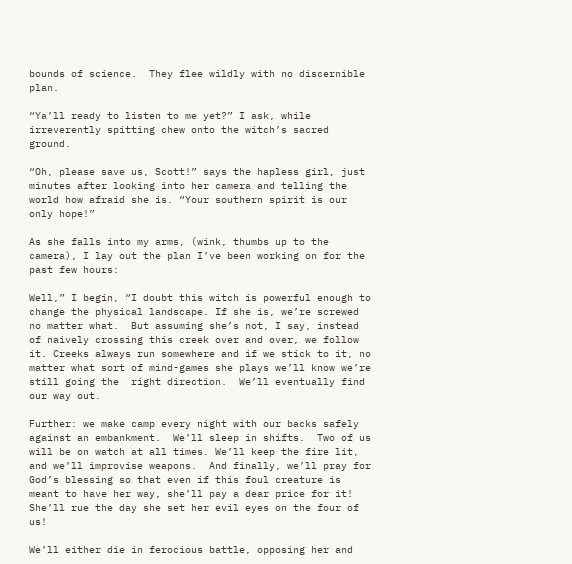bounds of science.  They flee wildly with no discernible plan.

“Ya’ll ready to listen to me yet?” I ask, while irreverently spitting chew onto the witch’s sacred ground.

“Oh, please save us, Scott!” says the hapless girl, just minutes after looking into her camera and telling the world how afraid she is. “Your southern spirit is our only hope!”

As she falls into my arms, (wink, thumbs up to the camera), I lay out the plan I’ve been working on for the past few hours:

Well,” I begin, “I doubt this witch is powerful enough to change the physical landscape. If she is, we’re screwed no matter what.  But assuming she’s not, I say, instead of naively crossing this creek over and over, we follow it. Creeks always run somewhere and if we stick to it, no matter what sort of mind-games she plays we’ll know we’re still going the  right direction.  We’ll eventually find our way out.

Further: we make camp every night with our backs safely against an embankment.  We’ll sleep in shifts.  Two of us will be on watch at all times. We’ll keep the fire lit, and we’ll improvise weapons.  And finally, we’ll pray for God’s blessing so that even if this foul creature is meant to have her way, she’ll pay a dear price for it!  She’ll rue the day she set her evil eyes on the four of us!

We’ll either die in ferocious battle, opposing her and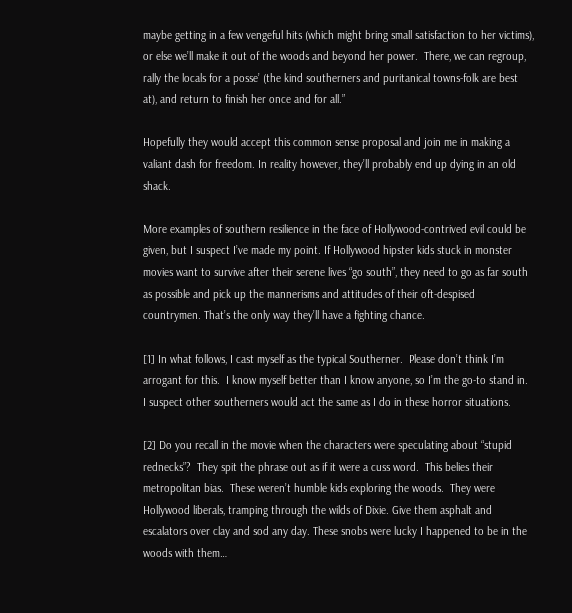maybe getting in a few vengeful hits (which might bring small satisfaction to her victims), or else we’ll make it out of the woods and beyond her power.  There, we can regroup, rally the locals for a posse’ (the kind southerners and puritanical towns-folk are best at), and return to finish her once and for all.”

Hopefully they would accept this common sense proposal and join me in making a valiant dash for freedom. In reality however, they’ll probably end up dying in an old shack.

More examples of southern resilience in the face of Hollywood-contrived evil could be given, but I suspect I’ve made my point. If Hollywood hipster kids stuck in monster movies want to survive after their serene lives “go south”, they need to go as far south as possible and pick up the mannerisms and attitudes of their oft-despised countrymen. That’s the only way they’ll have a fighting chance.

[1] In what follows, I cast myself as the typical Southerner.  Please don’t think I’m arrogant for this.  I know myself better than I know anyone, so I’m the go-to stand in.  I suspect other southerners would act the same as I do in these horror situations.

[2] Do you recall in the movie when the characters were speculating about “stupid rednecks”?  They spit the phrase out as if it were a cuss word.  This belies their metropolitan bias.  These weren’t humble kids exploring the woods.  They were Hollywood liberals, tramping through the wilds of Dixie. Give them asphalt and escalators over clay and sod any day. These snobs were lucky I happened to be in the woods with them…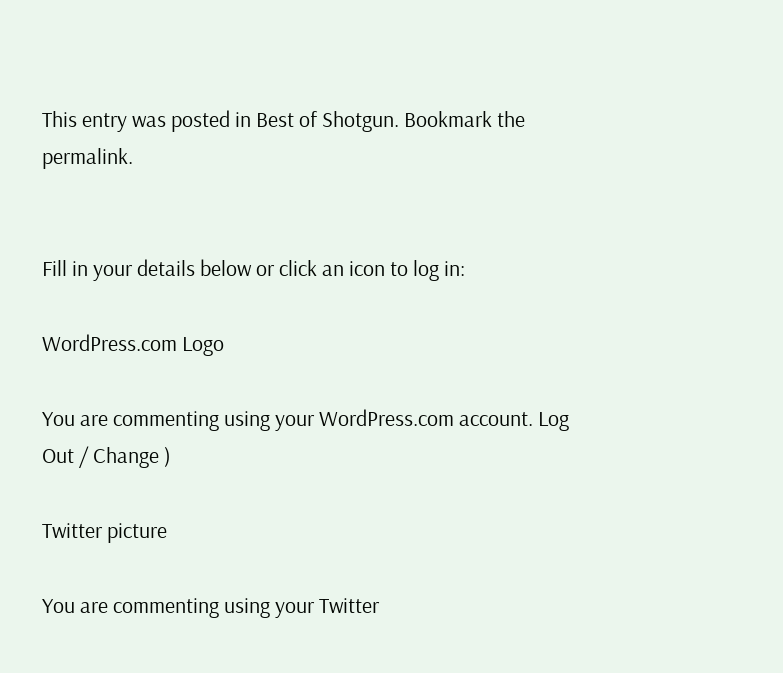This entry was posted in Best of Shotgun. Bookmark the permalink.


Fill in your details below or click an icon to log in:

WordPress.com Logo

You are commenting using your WordPress.com account. Log Out / Change )

Twitter picture

You are commenting using your Twitter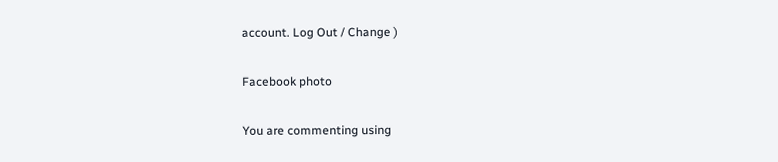account. Log Out / Change )

Facebook photo

You are commenting using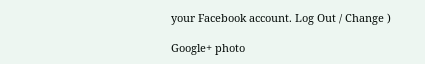your Facebook account. Log Out / Change )

Google+ photo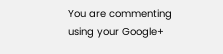You are commenting using your Google+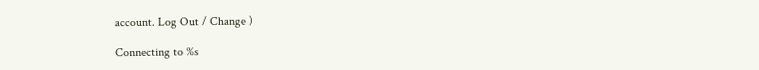account. Log Out / Change )

Connecting to %s